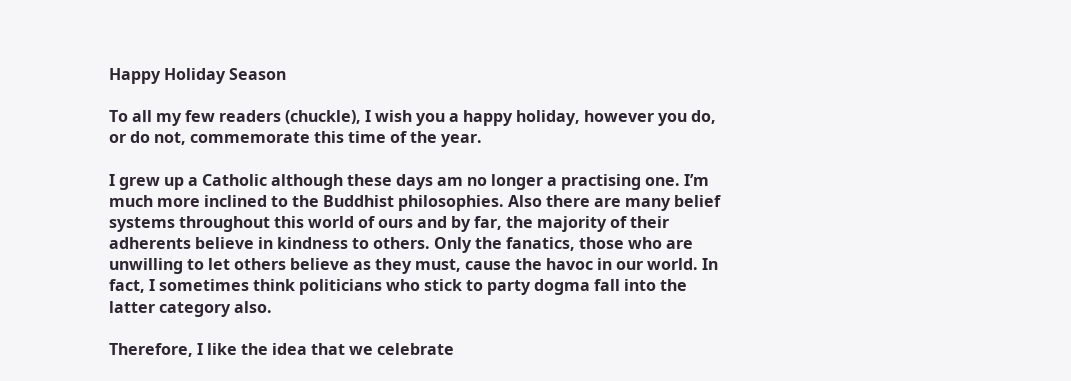Happy Holiday Season

To all my few readers (chuckle), I wish you a happy holiday, however you do, or do not, commemorate this time of the year.

I grew up a Catholic although these days am no longer a practising one. I’m much more inclined to the Buddhist philosophies. Also there are many belief systems throughout this world of ours and by far, the majority of their adherents believe in kindness to others. Only the fanatics, those who are unwilling to let others believe as they must, cause the havoc in our world. In fact, I sometimes think politicians who stick to party dogma fall into the latter category also.

Therefore, I like the idea that we celebrate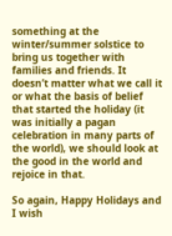something at the winter/summer solstice to bring us together with families and friends. It doesn’t matter what we call it or what the basis of belief that started the holiday (it was initially a pagan celebration in many parts of the world), we should look at the good in the world and rejoice in that.

So again, Happy Holidays and I wish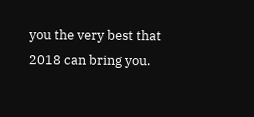you the very best that 2018 can bring you.